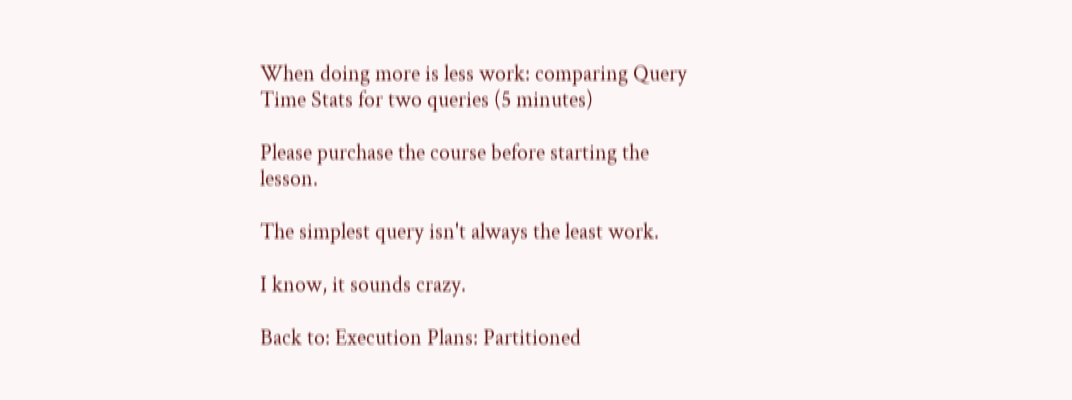When doing more is less work: comparing Query Time Stats for two queries (5 minutes)

Please purchase the course before starting the lesson.

The simplest query isn't always the least work.

I know, it sounds crazy.

Back to: Execution Plans: Partitioned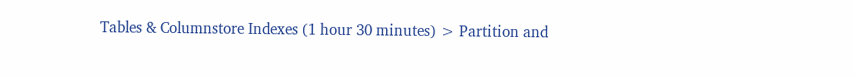Tables & Columnstore Indexes (1 hour 30 minutes) > Partition and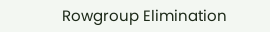Rowgroup Elimination